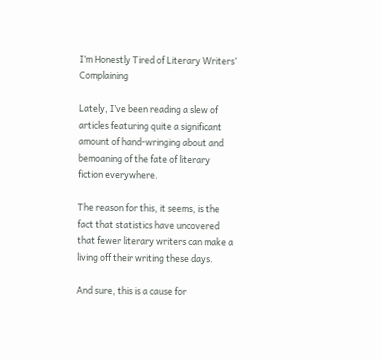I’m Honestly Tired of Literary Writers’ Complaining

Lately, I’ve been reading a slew of articles featuring quite a significant amount of hand-wringing about and bemoaning of the fate of literary fiction everywhere.

The reason for this, it seems, is the fact that statistics have uncovered that fewer literary writers can make a living off their writing these days.

And sure, this is a cause for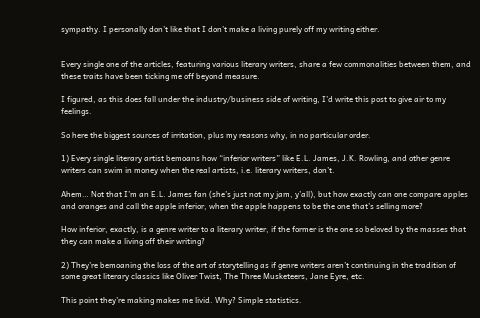sympathy. I personally don’t like that I don’t make a living purely off my writing either.


Every single one of the articles, featuring various literary writers, share a few commonalities between them, and these traits have been ticking me off beyond measure.

I figured, as this does fall under the industry/business side of writing, I’d write this post to give air to my feelings.

So here the biggest sources of irritation, plus my reasons why, in no particular order.

1) Every single literary artist bemoans how “inferior writers” like E.L. James, J.K. Rowling, and other genre writers can swim in money when the real artists, i.e. literary writers, don’t.

Ahem… Not that I’m an E.L. James fan (she’s just not my jam, y’all), but how exactly can one compare apples and oranges and call the apple inferior, when the apple happens to be the one that’s selling more?

How inferior, exactly, is a genre writer to a literary writer, if the former is the one so beloved by the masses that they can make a living off their writing?

2) They’re bemoaning the loss of the art of storytelling as if genre writers aren’t continuing in the tradition of some great literary classics like Oliver Twist, The Three Musketeers, Jane Eyre, etc.

This point they’re making makes me livid. Why? Simple statistics.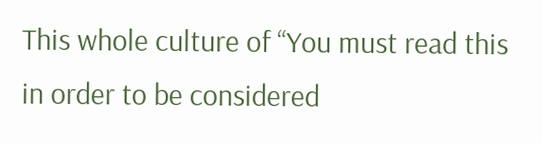This whole culture of “You must read this in order to be considered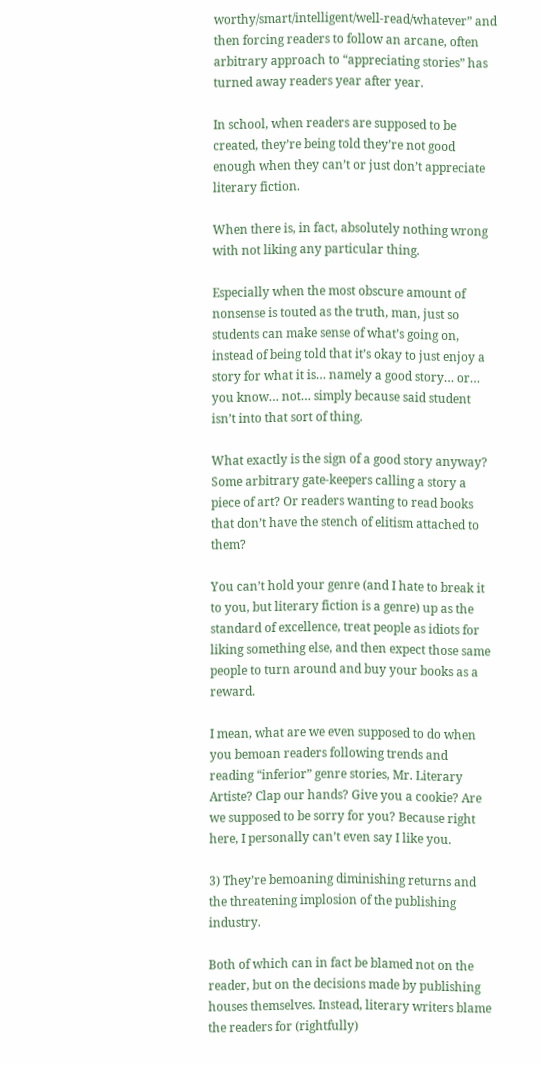worthy/smart/intelligent/well-read/whatever” and then forcing readers to follow an arcane, often arbitrary approach to “appreciating stories” has turned away readers year after year.

In school, when readers are supposed to be created, they’re being told they’re not good enough when they can’t or just don’t appreciate literary fiction.

When there is, in fact, absolutely nothing wrong with not liking any particular thing.

Especially when the most obscure amount of nonsense is touted as the truth, man, just so students can make sense of what’s going on, instead of being told that it’s okay to just enjoy a story for what it is… namely a good story… or… you know… not… simply because said student isn’t into that sort of thing.

What exactly is the sign of a good story anyway? Some arbitrary gate-keepers calling a story a piece of art? Or readers wanting to read books that don’t have the stench of elitism attached to them?

You can’t hold your genre (and I hate to break it to you, but literary fiction is a genre) up as the standard of excellence, treat people as idiots for liking something else, and then expect those same people to turn around and buy your books as a reward.

I mean, what are we even supposed to do when you bemoan readers following trends and reading “inferior” genre stories, Mr. Literary Artiste? Clap our hands? Give you a cookie? Are we supposed to be sorry for you? Because right here, I personally can’t even say I like you.

3) They’re bemoaning diminishing returns and the threatening implosion of the publishing industry.

Both of which can in fact be blamed not on the reader, but on the decisions made by publishing houses themselves. Instead, literary writers blame the readers for (rightfully)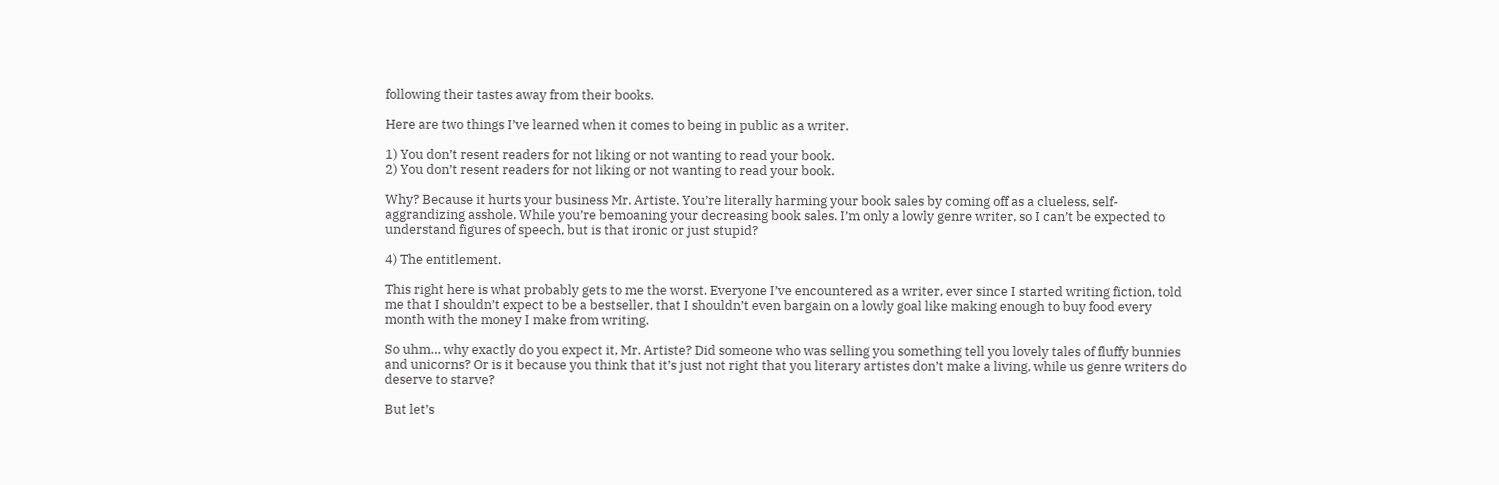following their tastes away from their books.

Here are two things I’ve learned when it comes to being in public as a writer.

1) You don’t resent readers for not liking or not wanting to read your book.
2) You don’t resent readers for not liking or not wanting to read your book.

Why? Because it hurts your business Mr. Artiste. You’re literally harming your book sales by coming off as a clueless, self-aggrandizing asshole. While you’re bemoaning your decreasing book sales. I’m only a lowly genre writer, so I can’t be expected to understand figures of speech, but is that ironic or just stupid?

4) The entitlement.

This right here is what probably gets to me the worst. Everyone I’ve encountered as a writer, ever since I started writing fiction, told me that I shouldn’t expect to be a bestseller, that I shouldn’t even bargain on a lowly goal like making enough to buy food every month with the money I make from writing.

So uhm… why exactly do you expect it, Mr. Artiste? Did someone who was selling you something tell you lovely tales of fluffy bunnies and unicorns? Or is it because you think that it’s just not right that you literary artistes don’t make a living, while us genre writers do deserve to starve?

But let’s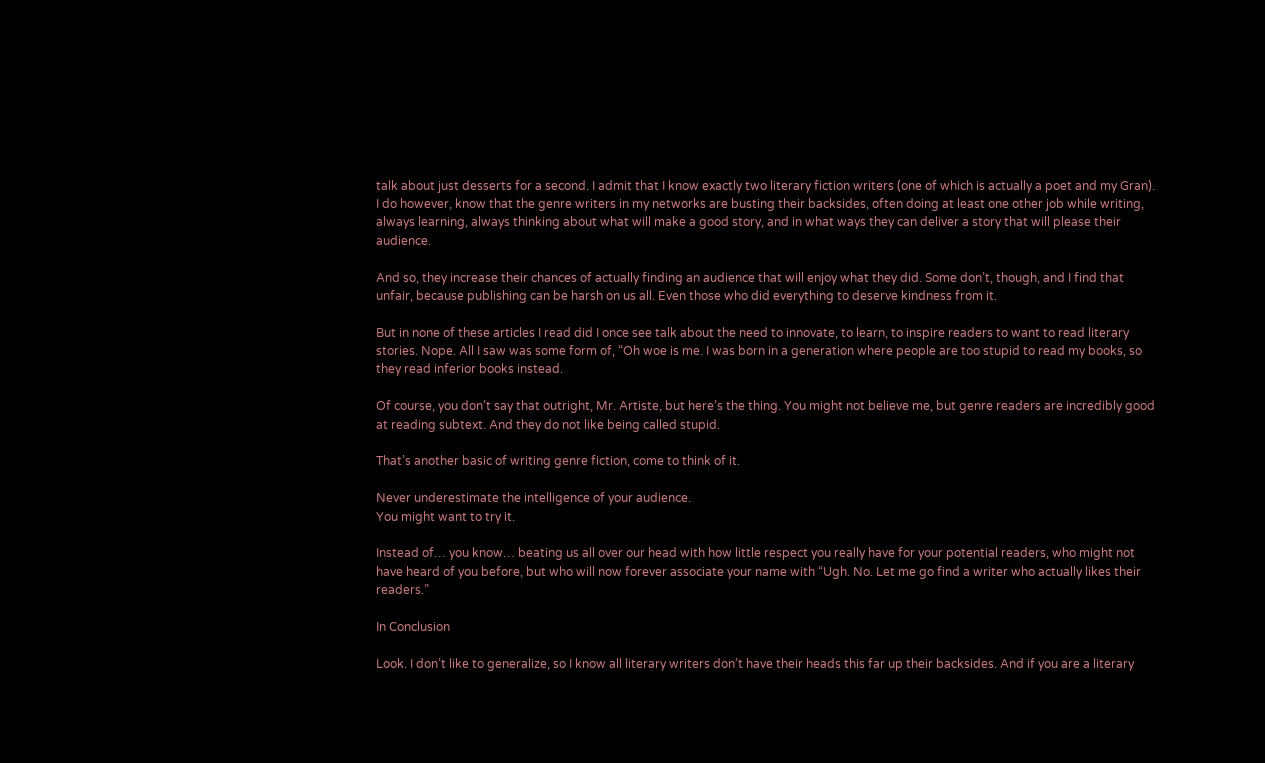talk about just desserts for a second. I admit that I know exactly two literary fiction writers (one of which is actually a poet and my Gran). I do however, know that the genre writers in my networks are busting their backsides, often doing at least one other job while writing, always learning, always thinking about what will make a good story, and in what ways they can deliver a story that will please their audience.

And so, they increase their chances of actually finding an audience that will enjoy what they did. Some don’t, though, and I find that unfair, because publishing can be harsh on us all. Even those who did everything to deserve kindness from it.

But in none of these articles I read did I once see talk about the need to innovate, to learn, to inspire readers to want to read literary stories. Nope. All I saw was some form of, “Oh woe is me. I was born in a generation where people are too stupid to read my books, so they read inferior books instead.

Of course, you don’t say that outright, Mr. Artiste, but here’s the thing. You might not believe me, but genre readers are incredibly good at reading subtext. And they do not like being called stupid.

That’s another basic of writing genre fiction, come to think of it.

Never underestimate the intelligence of your audience.
You might want to try it.

Instead of… you know… beating us all over our head with how little respect you really have for your potential readers, who might not have heard of you before, but who will now forever associate your name with “Ugh. No. Let me go find a writer who actually likes their readers.”

In Conclusion

Look. I don’t like to generalize, so I know all literary writers don’t have their heads this far up their backsides. And if you are a literary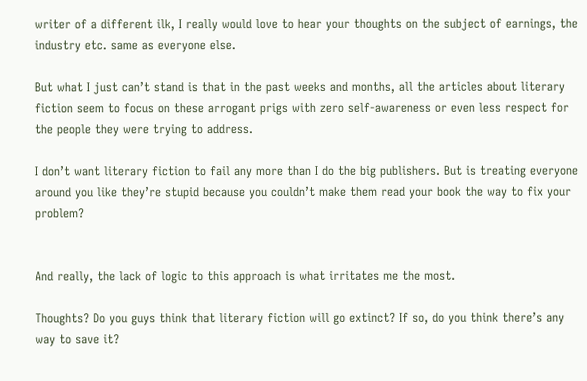writer of a different ilk, I really would love to hear your thoughts on the subject of earnings, the industry etc. same as everyone else.

But what I just can’t stand is that in the past weeks and months, all the articles about literary fiction seem to focus on these arrogant prigs with zero self-awareness or even less respect for the people they were trying to address.

I don’t want literary fiction to fail any more than I do the big publishers. But is treating everyone around you like they’re stupid because you couldn’t make them read your book the way to fix your problem?


And really, the lack of logic to this approach is what irritates me the most.

Thoughts? Do you guys think that literary fiction will go extinct? If so, do you think there’s any way to save it?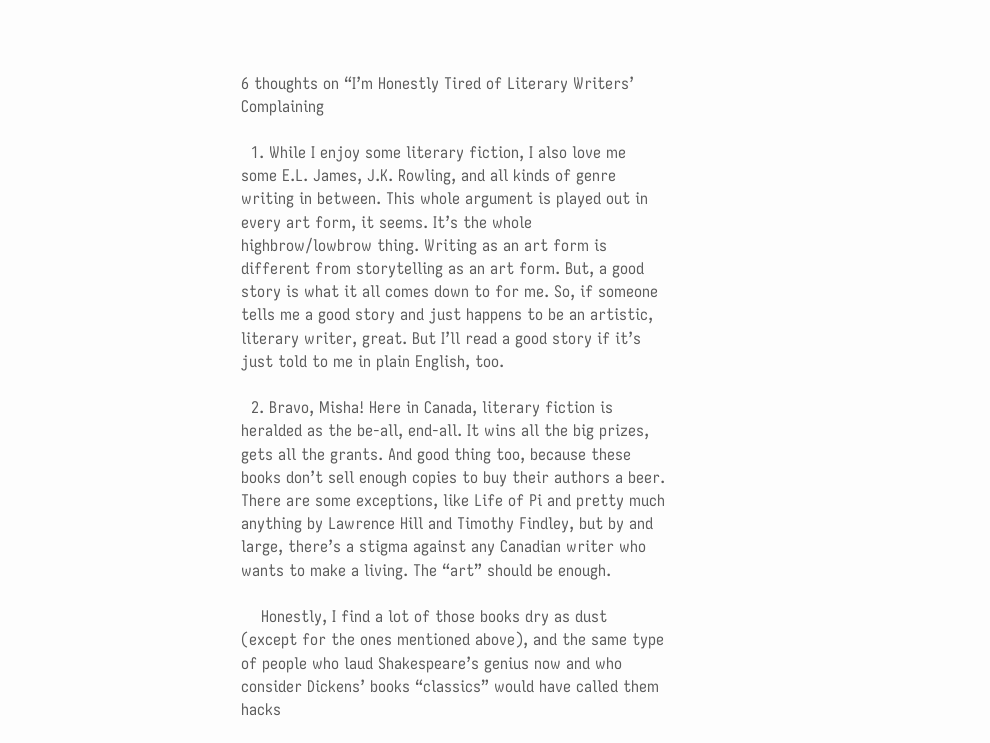6 thoughts on “I’m Honestly Tired of Literary Writers’ Complaining

  1. While I enjoy some literary fiction, I also love me some E.L. James, J.K. Rowling, and all kinds of genre writing in between. This whole argument is played out in every art form, it seems. It’s the whole highbrow/lowbrow thing. Writing as an art form is different from storytelling as an art form. But, a good story is what it all comes down to for me. So, if someone tells me a good story and just happens to be an artistic, literary writer, great. But I’ll read a good story if it’s just told to me in plain English, too.

  2. Bravo, Misha! Here in Canada, literary fiction is heralded as the be-all, end-all. It wins all the big prizes, gets all the grants. And good thing too, because these books don’t sell enough copies to buy their authors a beer. There are some exceptions, like Life of Pi and pretty much anything by Lawrence Hill and Timothy Findley, but by and large, there’s a stigma against any Canadian writer who wants to make a living. The “art” should be enough.

    Honestly, I find a lot of those books dry as dust (except for the ones mentioned above), and the same type of people who laud Shakespeare’s genius now and who consider Dickens’ books “classics” would have called them hacks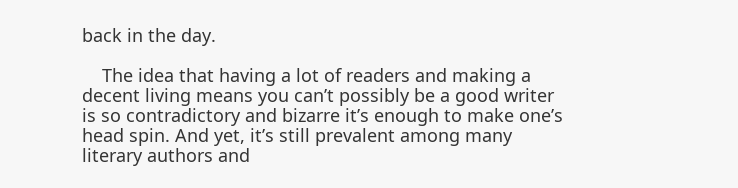back in the day.

    The idea that having a lot of readers and making a decent living means you can’t possibly be a good writer is so contradictory and bizarre it’s enough to make one’s head spin. And yet, it’s still prevalent among many literary authors and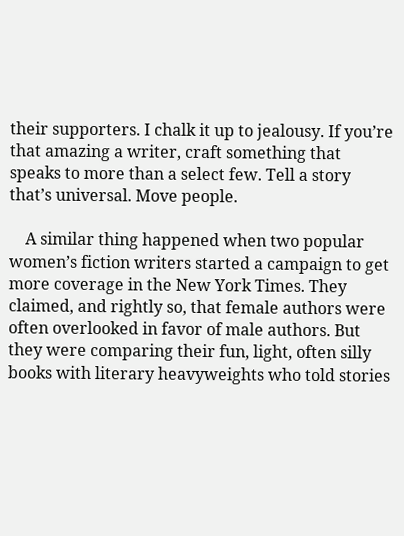their supporters. I chalk it up to jealousy. If you’re that amazing a writer, craft something that speaks to more than a select few. Tell a story that’s universal. Move people.

    A similar thing happened when two popular women’s fiction writers started a campaign to get more coverage in the New York Times. They claimed, and rightly so, that female authors were often overlooked in favor of male authors. But they were comparing their fun, light, often silly books with literary heavyweights who told stories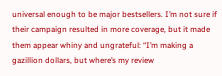universal enough to be major bestsellers. I’m not sure if their campaign resulted in more coverage, but it made them appear whiny and ungrateful: “I’m making a gazillion dollars, but where’s my review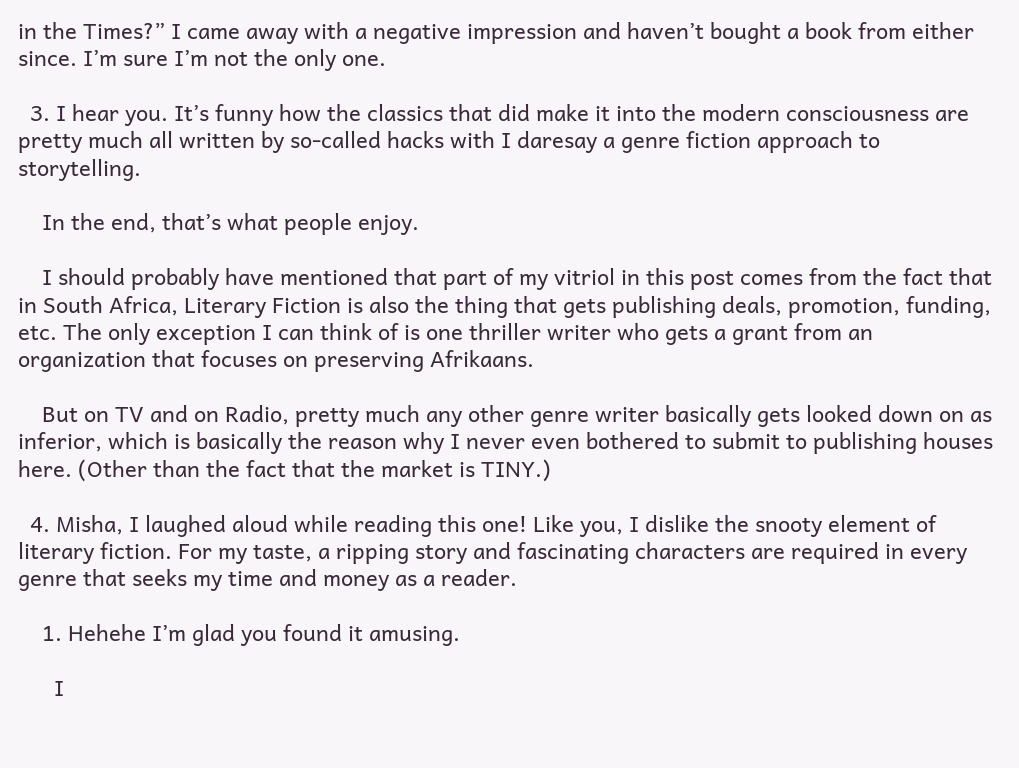in the Times?” I came away with a negative impression and haven’t bought a book from either since. I’m sure I’m not the only one.

  3. I hear you. It’s funny how the classics that did make it into the modern consciousness are pretty much all written by so-called hacks with I daresay a genre fiction approach to storytelling.

    In the end, that’s what people enjoy.

    I should probably have mentioned that part of my vitriol in this post comes from the fact that in South Africa, Literary Fiction is also the thing that gets publishing deals, promotion, funding, etc. The only exception I can think of is one thriller writer who gets a grant from an organization that focuses on preserving Afrikaans.

    But on TV and on Radio, pretty much any other genre writer basically gets looked down on as inferior, which is basically the reason why I never even bothered to submit to publishing houses here. (Other than the fact that the market is TINY.)

  4. Misha, I laughed aloud while reading this one! Like you, I dislike the snooty element of literary fiction. For my taste, a ripping story and fascinating characters are required in every genre that seeks my time and money as a reader.

    1. Hehehe I’m glad you found it amusing.

      I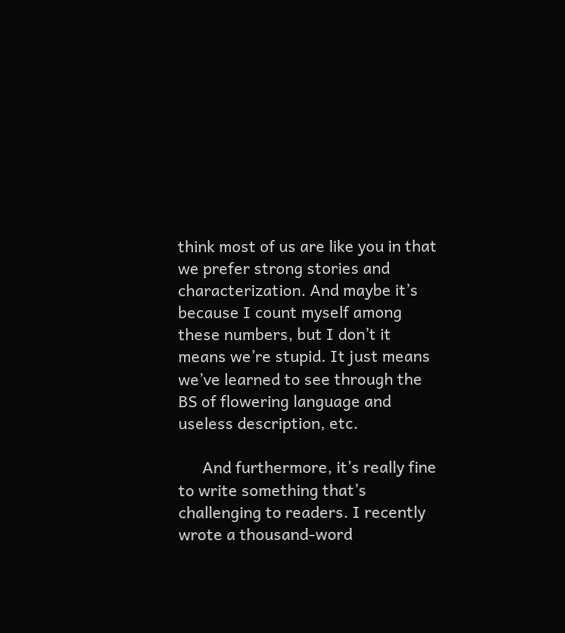think most of us are like you in that we prefer strong stories and characterization. And maybe it’s because I count myself among these numbers, but I don’t it means we’re stupid. It just means we’ve learned to see through the BS of flowering language and useless description, etc.

      And furthermore, it’s really fine to write something that’s challenging to readers. I recently wrote a thousand-word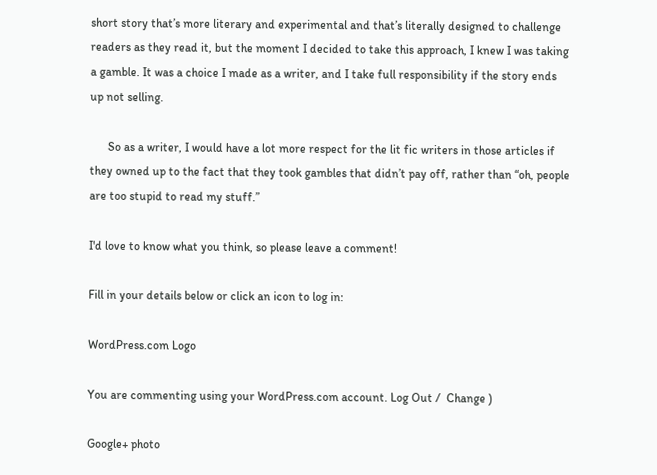short story that’s more literary and experimental and that’s literally designed to challenge readers as they read it, but the moment I decided to take this approach, I knew I was taking a gamble. It was a choice I made as a writer, and I take full responsibility if the story ends up not selling.

      So as a writer, I would have a lot more respect for the lit fic writers in those articles if they owned up to the fact that they took gambles that didn’t pay off, rather than “oh, people are too stupid to read my stuff.”

I'd love to know what you think, so please leave a comment!

Fill in your details below or click an icon to log in:

WordPress.com Logo

You are commenting using your WordPress.com account. Log Out /  Change )

Google+ photo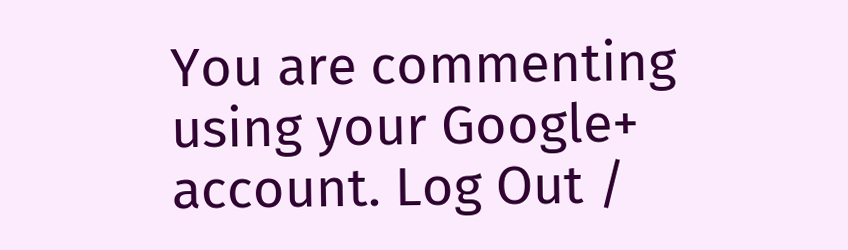You are commenting using your Google+ account. Log Out /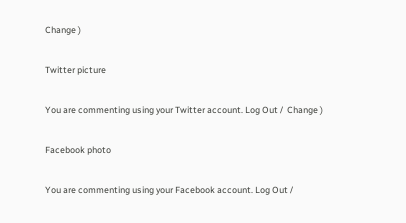Change )

Twitter picture

You are commenting using your Twitter account. Log Out /  Change )

Facebook photo

You are commenting using your Facebook account. Log Out /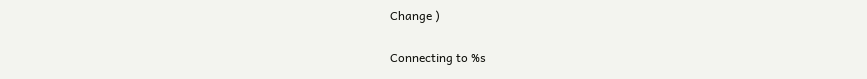Change )

Connecting to %s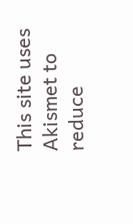This site uses Akismet to reduce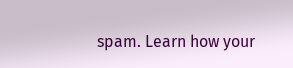spam. Learn how your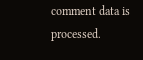comment data is processed.